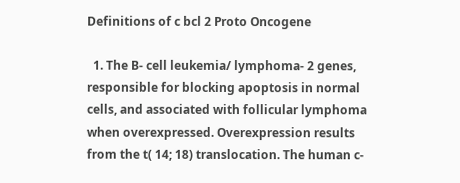Definitions of c bcl 2 Proto Oncogene

  1. The B- cell leukemia/ lymphoma- 2 genes, responsible for blocking apoptosis in normal cells, and associated with follicular lymphoma when overexpressed. Overexpression results from the t( 14; 18) translocation. The human c-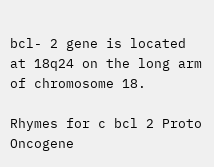bcl- 2 gene is located at 18q24 on the long arm of chromosome 18.

Rhymes for c bcl 2 Proto Oncogene